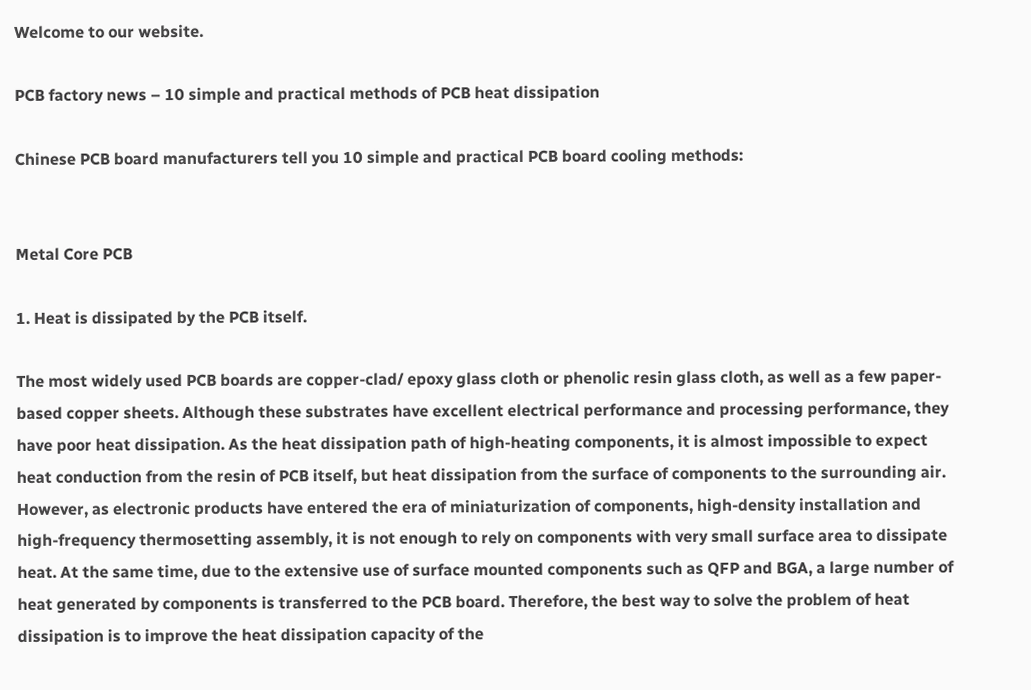Welcome to our website.

PCB factory news – 10 simple and practical methods of PCB heat dissipation

Chinese PCB board manufacturers tell you 10 simple and practical PCB board cooling methods:


Metal Core PCB

1. Heat is dissipated by the PCB itself.

The most widely used PCB boards are copper-clad/ epoxy glass cloth or phenolic resin glass cloth, as well as a few paper-based copper sheets. Although these substrates have excellent electrical performance and processing performance, they have poor heat dissipation. As the heat dissipation path of high-heating components, it is almost impossible to expect heat conduction from the resin of PCB itself, but heat dissipation from the surface of components to the surrounding air. However, as electronic products have entered the era of miniaturization of components, high-density installation and high-frequency thermosetting assembly, it is not enough to rely on components with very small surface area to dissipate heat. At the same time, due to the extensive use of surface mounted components such as QFP and BGA, a large number of heat generated by components is transferred to the PCB board. Therefore, the best way to solve the problem of heat dissipation is to improve the heat dissipation capacity of the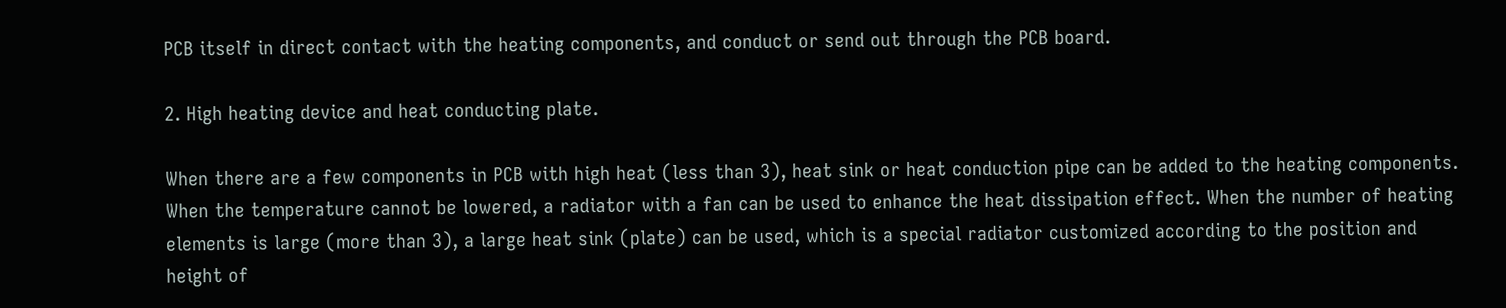PCB itself in direct contact with the heating components, and conduct or send out through the PCB board.

2. High heating device and heat conducting plate.

When there are a few components in PCB with high heat (less than 3), heat sink or heat conduction pipe can be added to the heating components. When the temperature cannot be lowered, a radiator with a fan can be used to enhance the heat dissipation effect. When the number of heating elements is large (more than 3), a large heat sink (plate) can be used, which is a special radiator customized according to the position and height of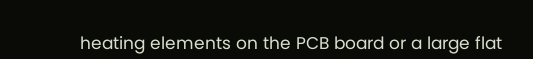heating elements on the PCB board or a large flat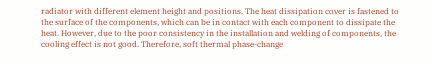radiator with different element height and positions. The heat dissipation cover is fastened to the surface of the components, which can be in contact with each component to dissipate the heat. However, due to the poor consistency in the installation and welding of components, the cooling effect is not good. Therefore, soft thermal phase-change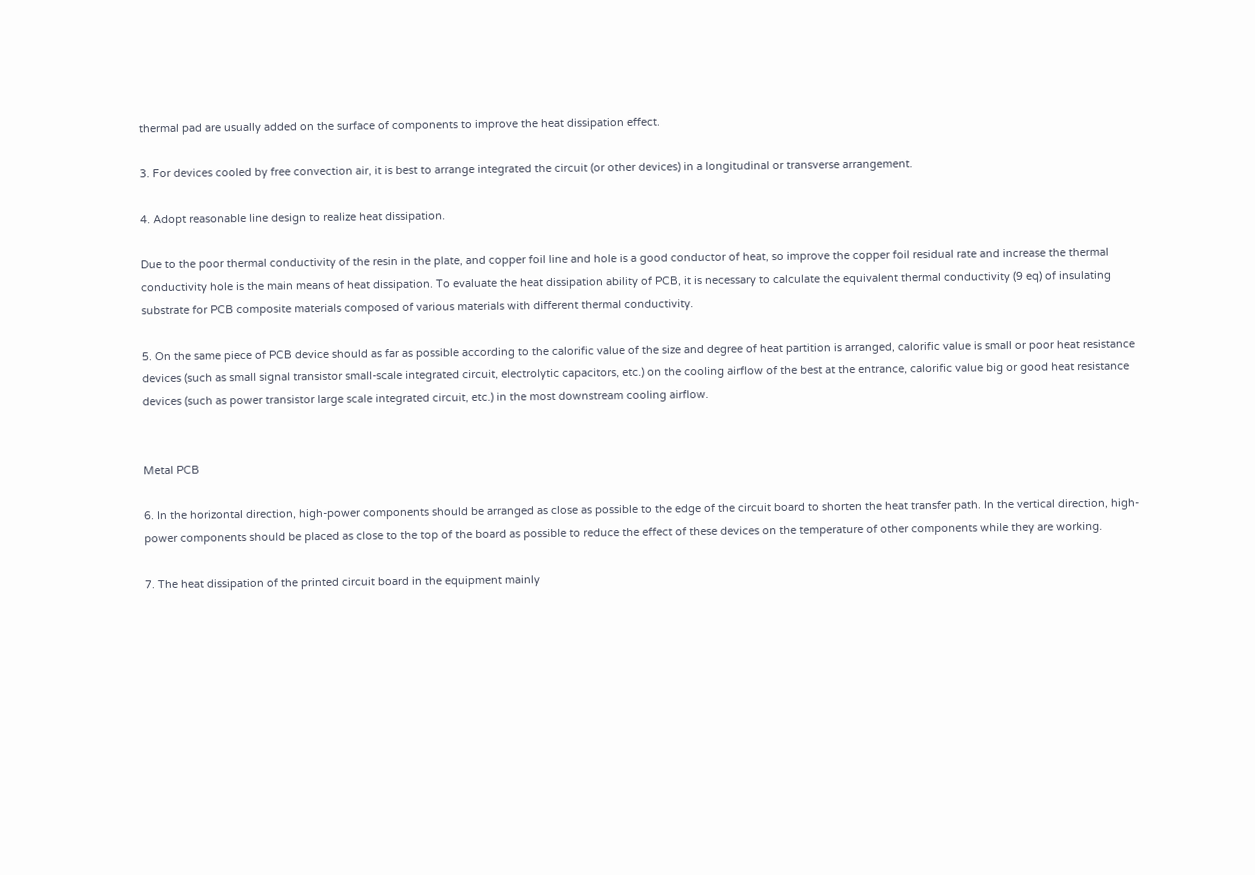thermal pad are usually added on the surface of components to improve the heat dissipation effect.

3. For devices cooled by free convection air, it is best to arrange integrated the circuit (or other devices) in a longitudinal or transverse arrangement.

4. Adopt reasonable line design to realize heat dissipation.

Due to the poor thermal conductivity of the resin in the plate, and copper foil line and hole is a good conductor of heat, so improve the copper foil residual rate and increase the thermal conductivity hole is the main means of heat dissipation. To evaluate the heat dissipation ability of PCB, it is necessary to calculate the equivalent thermal conductivity (9 eq) of insulating substrate for PCB composite materials composed of various materials with different thermal conductivity.

5. On the same piece of PCB device should as far as possible according to the calorific value of the size and degree of heat partition is arranged, calorific value is small or poor heat resistance devices (such as small signal transistor small-scale integrated circuit, electrolytic capacitors, etc.) on the cooling airflow of the best at the entrance, calorific value big or good heat resistance devices (such as power transistor large scale integrated circuit, etc.) in the most downstream cooling airflow.


Metal PCB

6. In the horizontal direction, high-power components should be arranged as close as possible to the edge of the circuit board to shorten the heat transfer path. In the vertical direction, high-power components should be placed as close to the top of the board as possible to reduce the effect of these devices on the temperature of other components while they are working.

7. The heat dissipation of the printed circuit board in the equipment mainly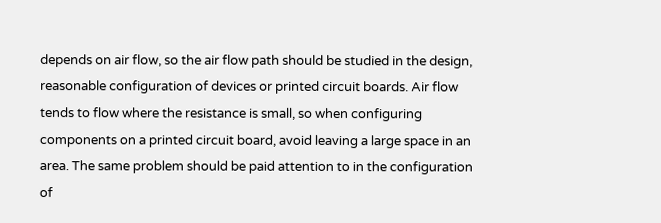depends on air flow, so the air flow path should be studied in the design, reasonable configuration of devices or printed circuit boards. Air flow tends to flow where the resistance is small, so when configuring components on a printed circuit board, avoid leaving a large space in an area. The same problem should be paid attention to in the configuration of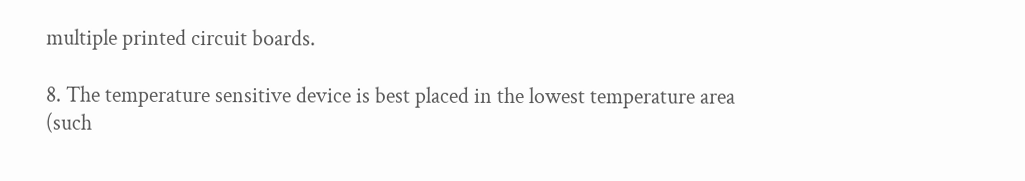multiple printed circuit boards.

8. The temperature sensitive device is best placed in the lowest temperature area (such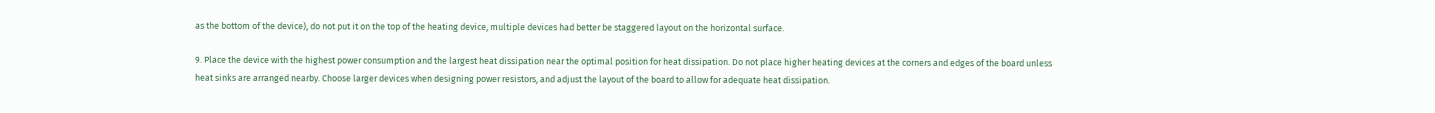as the bottom of the device), do not put it on the top of the heating device, multiple devices had better be staggered layout on the horizontal surface.

9. Place the device with the highest power consumption and the largest heat dissipation near the optimal position for heat dissipation. Do not place higher heating devices at the corners and edges of the board unless heat sinks are arranged nearby. Choose larger devices when designing power resistors, and adjust the layout of the board to allow for adequate heat dissipation.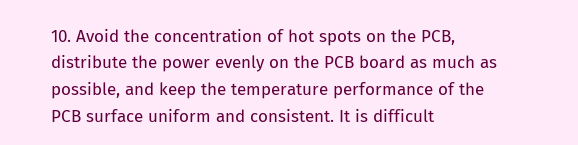10. Avoid the concentration of hot spots on the PCB, distribute the power evenly on the PCB board as much as possible, and keep the temperature performance of the PCB surface uniform and consistent. It is difficult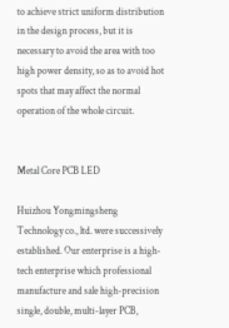to achieve strict uniform distribution in the design process, but it is necessary to avoid the area with too high power density, so as to avoid hot spots that may affect the normal operation of the whole circuit.


Metal Core PCB LED

Huizhou Yongmingsheng Technology co., ltd. were successively established. Our enterprise is a high-tech enterprise which professional manufacture and sale high-precision single, double, multi-layer PCB,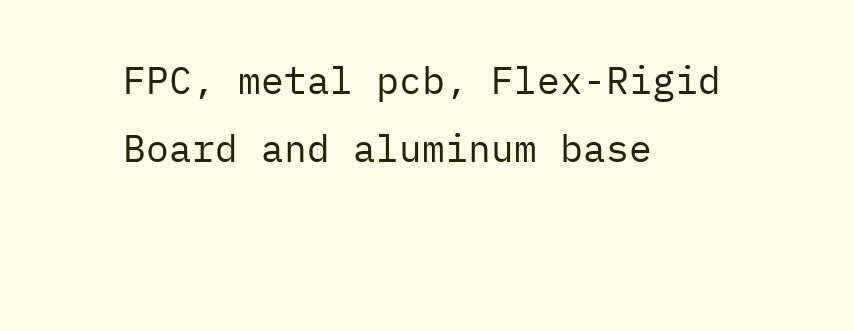FPC, metal pcb, Flex-Rigid Board and aluminum base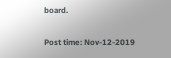board.

Post time: Nov-12-2019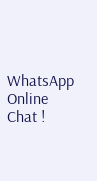WhatsApp Online Chat !